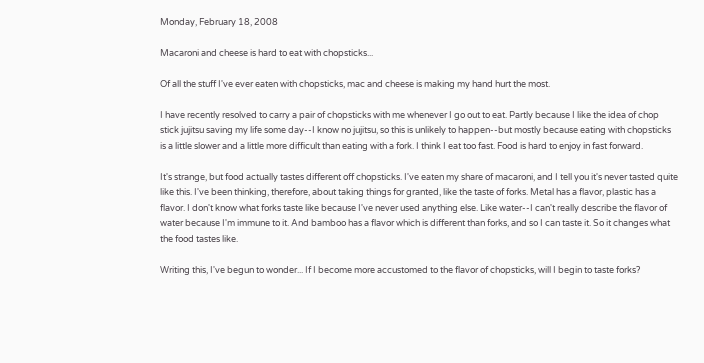Monday, February 18, 2008

Macaroni and cheese is hard to eat with chopsticks...

Of all the stuff I've ever eaten with chopsticks, mac and cheese is making my hand hurt the most.

I have recently resolved to carry a pair of chopsticks with me whenever I go out to eat. Partly because I like the idea of chop stick jujitsu saving my life some day--I know no jujitsu, so this is unlikely to happen--but mostly because eating with chopsticks is a little slower and a little more difficult than eating with a fork. I think I eat too fast. Food is hard to enjoy in fast forward.

It's strange, but food actually tastes different off chopsticks. I've eaten my share of macaroni, and I tell you it's never tasted quite like this. I've been thinking, therefore, about taking things for granted, like the taste of forks. Metal has a flavor, plastic has a flavor. I don't know what forks taste like because I've never used anything else. Like water--I can't really describe the flavor of water because I'm immune to it. And bamboo has a flavor which is different than forks, and so I can taste it. So it changes what the food tastes like.

Writing this, I've begun to wonder... If I become more accustomed to the flavor of chopsticks, will I begin to taste forks?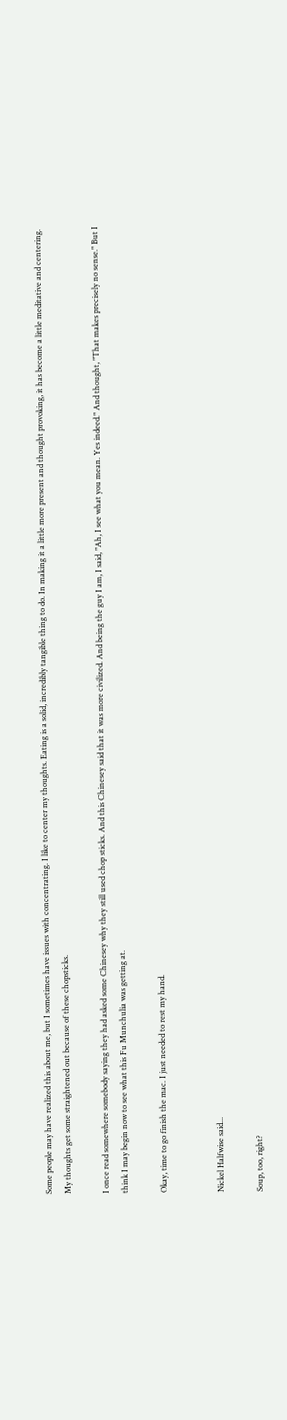Some people may have realized this about me, but I sometimes have issues with concentrating. I like to center my thoughts. Eating is a solid, incredibly tangible thing to do. In making it a little more present and thought provoking, it has become a little meditative and centering. My thoughts get some straightened out because of these chopsticks.

I once read somewhere somebody saying they had asked some Chinesey why they still used chop sticks. And this Chinesey said that it was more civilized. And being the guy I am, I said, "Ah, I see what you mean. Yes indeed." And thought, "That makes precisely no sense." But I think I may begin now to see what this Fu Munchulia was getting at.

Okay, time to go finish the mac. I just needed to rest my hand.


Nickel Halfwise said...

Soup, too, right?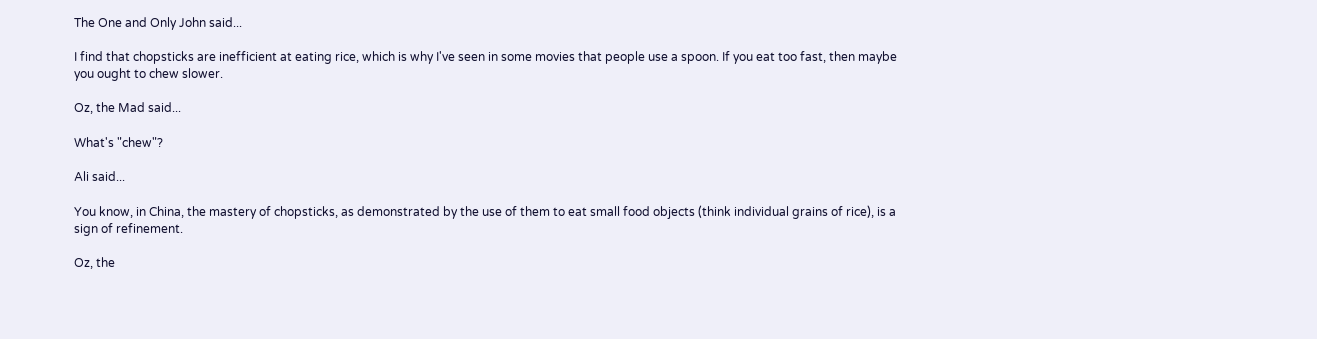The One and Only John said...

I find that chopsticks are inefficient at eating rice, which is why I've seen in some movies that people use a spoon. If you eat too fast, then maybe you ought to chew slower.

Oz, the Mad said...

What's "chew"?

Ali said...

You know, in China, the mastery of chopsticks, as demonstrated by the use of them to eat small food objects (think individual grains of rice), is a sign of refinement.

Oz, the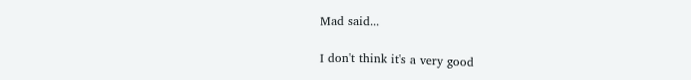Mad said...

I don't think it's a very good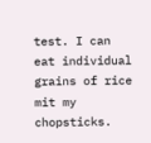test. I can eat individual grains of rice mit my chopsticks.